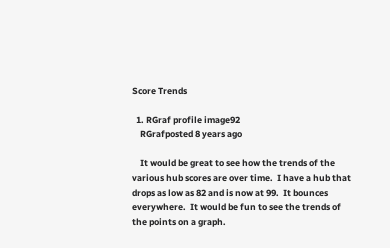Score Trends

  1. RGraf profile image92
    RGrafposted 8 years ago

    It would be great to see how the trends of the various hub scores are over time.  I have a hub that drops as low as 82 and is now at 99.  It bounces everywhere.  It would be fun to see the trends of the points on a graph.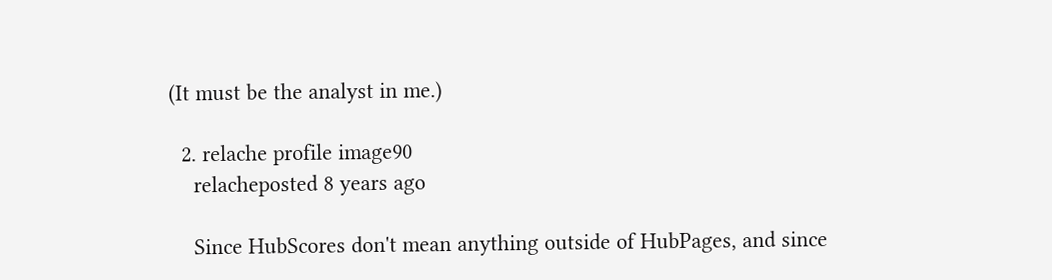(It must be the analyst in me.)

  2. relache profile image90
    relacheposted 8 years ago

    Since HubScores don't mean anything outside of HubPages, and since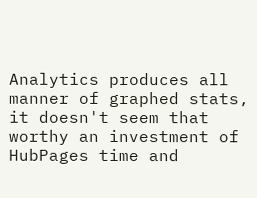Analytics produces all manner of graphed stats, it doesn't seem that worthy an investment of HubPages time and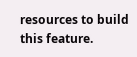resources to build this feature.